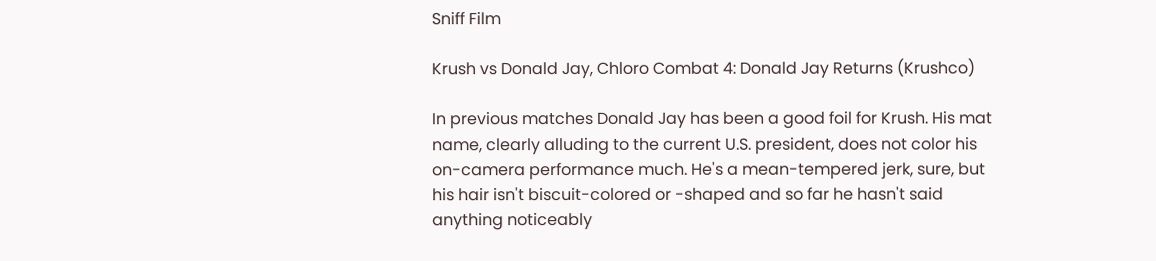Sniff Film

Krush vs Donald Jay, Chloro Combat 4: Donald Jay Returns (Krushco)

In previous matches Donald Jay has been a good foil for Krush. His mat name, clearly alluding to the current U.S. president, does not color his on-camera performance much. He's a mean-tempered jerk, sure, but his hair isn't biscuit-colored or -shaped and so far he hasn't said anything noticeably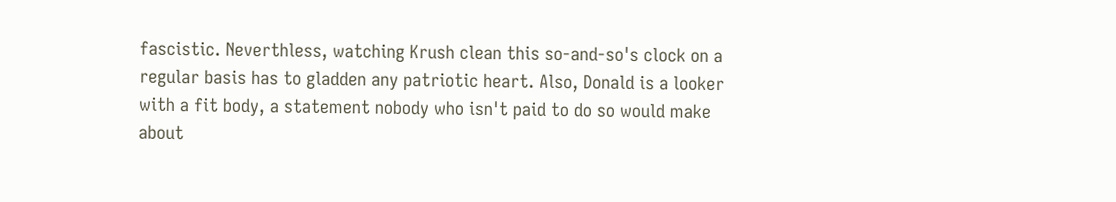fascistic. Neverthless, watching Krush clean this so-and-so's clock on a regular basis has to gladden any patriotic heart. Also, Donald is a looker with a fit body, a statement nobody who isn't paid to do so would make about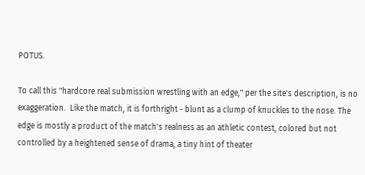POTUS.

To call this "hardcore real submission wrestling with an edge," per the site's description, is no exaggeration.  Like the match, it is forthright - blunt as a clump of knuckles to the nose. The edge is mostly a product of the match's realness as an athletic contest, colored but not controlled by a heightened sense of drama, a tiny hint of theater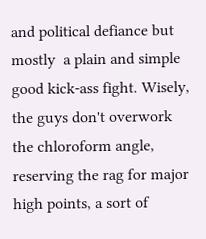and political defiance but mostly  a plain and simple good kick-ass fight. Wisely, the guys don't overwork the chloroform angle, reserving the rag for major high points, a sort of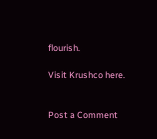flourish.

Visit Krushco here.


Post a Comment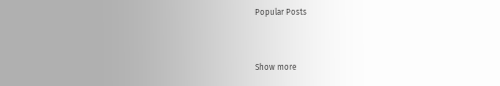Popular Posts


Show more